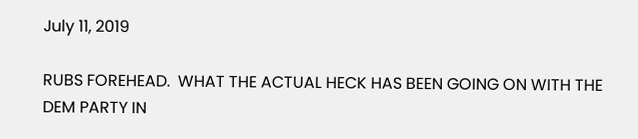July 11, 2019

RUBS FOREHEAD.  WHAT THE ACTUAL HECK HAS BEEN GOING ON WITH THE DEM PARTY IN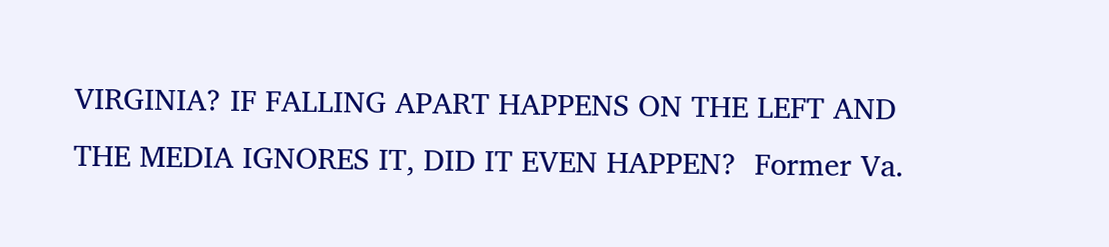VIRGINIA? IF FALLING APART HAPPENS ON THE LEFT AND THE MEDIA IGNORES IT, DID IT EVEN HAPPEN?  Former Va.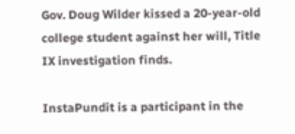Gov. Doug Wilder kissed a 20-year-old college student against her will, Title IX investigation finds.

InstaPundit is a participant in the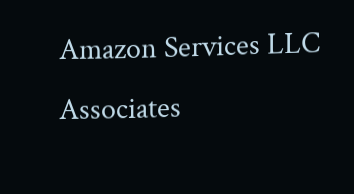Amazon Services LLC Associates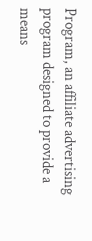Program, an affiliate advertising program designed to provide a means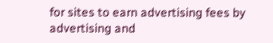for sites to earn advertising fees by advertising and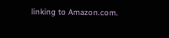linking to Amazon.com.